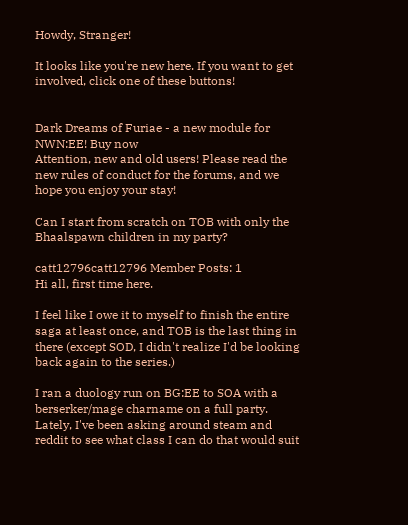Howdy, Stranger!

It looks like you're new here. If you want to get involved, click one of these buttons!


Dark Dreams of Furiae - a new module for NWN:EE! Buy now
Attention, new and old users! Please read the new rules of conduct for the forums, and we hope you enjoy your stay!

Can I start from scratch on TOB with only the Bhaalspawn children in my party?

catt12796catt12796 Member Posts: 1
Hi all, first time here.

I feel like I owe it to myself to finish the entire saga at least once, and TOB is the last thing in there (except SOD, I didn't realize I'd be looking back again to the series.)

I ran a duology run on BG:EE to SOA with a berserker/mage charname on a full party. Lately, I've been asking around steam and reddit to see what class I can do that would suit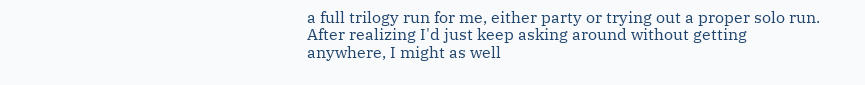a full trilogy run for me, either party or trying out a proper solo run. After realizing I'd just keep asking around without getting anywhere, I might as well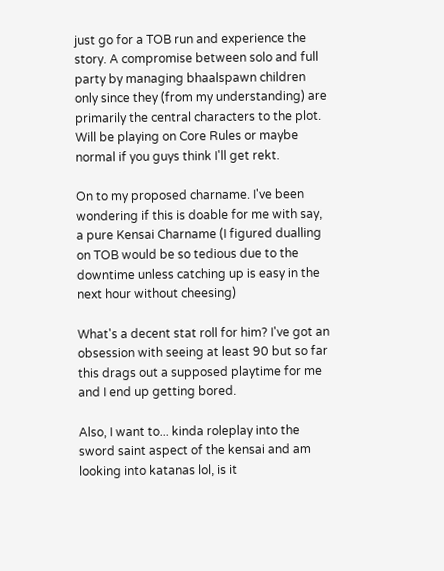just go for a TOB run and experience the story. A compromise between solo and full party by managing bhaalspawn children only since they (from my understanding) are primarily the central characters to the plot. Will be playing on Core Rules or maybe normal if you guys think I'll get rekt.

On to my proposed charname. I've been wondering if this is doable for me with say, a pure Kensai Charname (I figured dualling on TOB would be so tedious due to the downtime unless catching up is easy in the next hour without cheesing)

What's a decent stat roll for him? I've got an obsession with seeing at least 90 but so far this drags out a supposed playtime for me and I end up getting bored.

Also, I want to... kinda roleplay into the sword saint aspect of the kensai and am looking into katanas lol, is it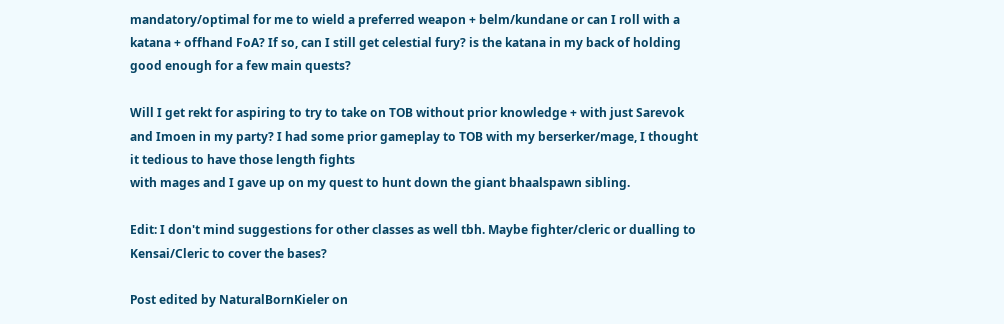mandatory/optimal for me to wield a preferred weapon + belm/kundane or can I roll with a katana + offhand FoA? If so, can I still get celestial fury? is the katana in my back of holding good enough for a few main quests?

Will I get rekt for aspiring to try to take on TOB without prior knowledge + with just Sarevok and Imoen in my party? I had some prior gameplay to TOB with my berserker/mage, I thought it tedious to have those length fights
with mages and I gave up on my quest to hunt down the giant bhaalspawn sibling.

Edit: I don't mind suggestions for other classes as well tbh. Maybe fighter/cleric or dualling to Kensai/Cleric to cover the bases?

Post edited by NaturalBornKieler on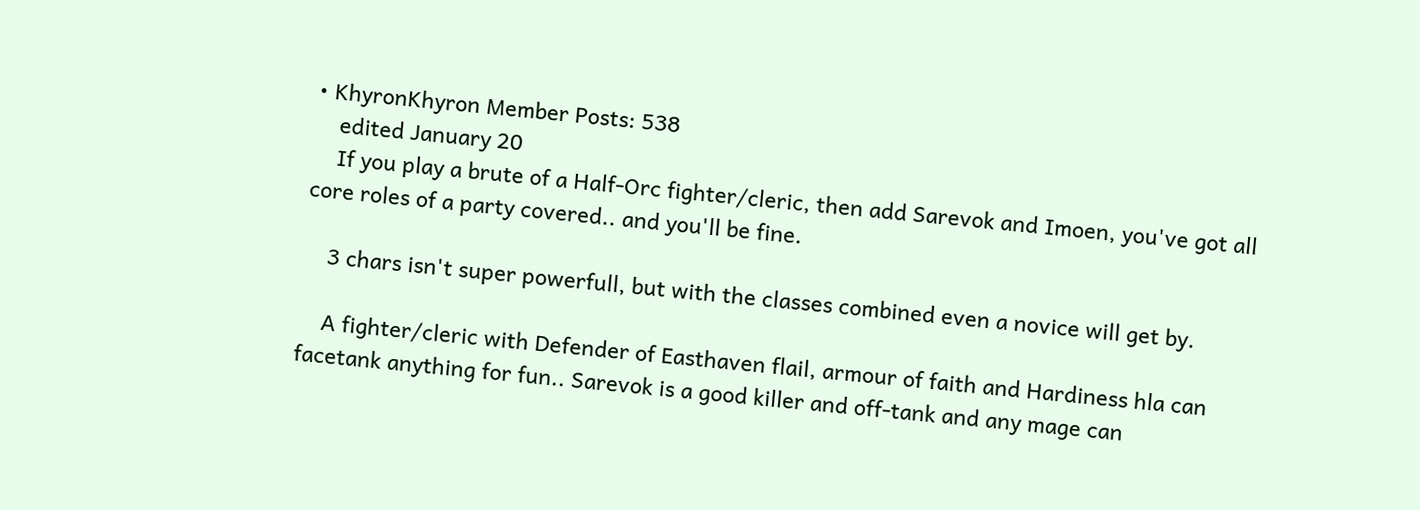• KhyronKhyron Member Posts: 538
    edited January 20
    If you play a brute of a Half-Orc fighter/cleric, then add Sarevok and Imoen, you've got all core roles of a party covered.. and you'll be fine.

    3 chars isn't super powerfull, but with the classes combined even a novice will get by.

    A fighter/cleric with Defender of Easthaven flail, armour of faith and Hardiness hla can facetank anything for fun.. Sarevok is a good killer and off-tank and any mage can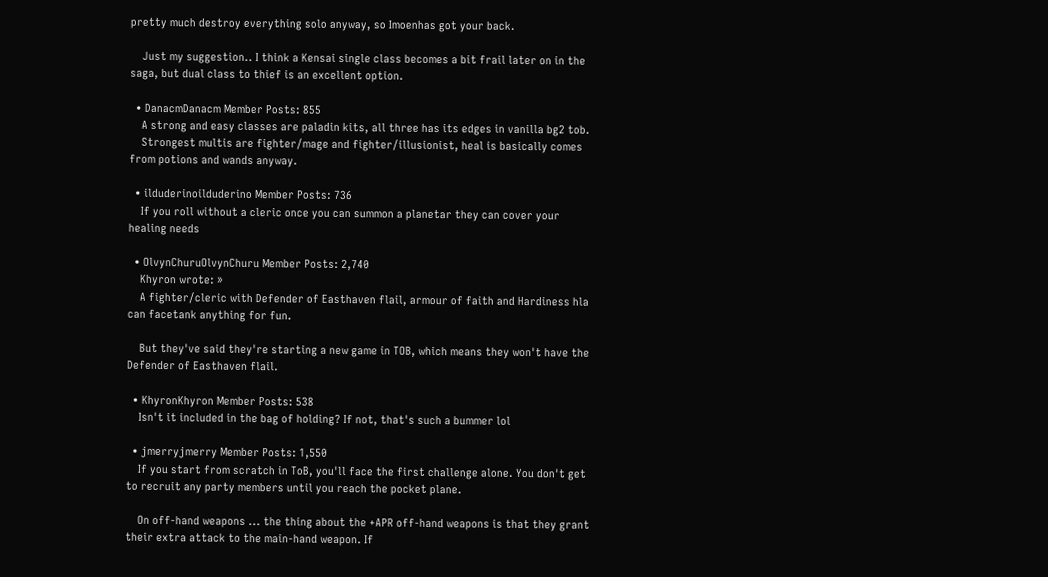pretty much destroy everything solo anyway, so Imoenhas got your back.

    Just my suggestion.. I think a Kensai single class becomes a bit frail later on in the saga, but dual class to thief is an excellent option.

  • DanacmDanacm Member Posts: 855
    A strong and easy classes are paladin kits, all three has its edges in vanilla bg2 tob.
    Strongest multis are fighter/mage and fighter/illusionist, heal is basically comes from potions and wands anyway.

  • ilduderinoilduderino Member Posts: 736
    If you roll without a cleric once you can summon a planetar they can cover your healing needs

  • OlvynChuruOlvynChuru Member Posts: 2,740
    Khyron wrote: »
    A fighter/cleric with Defender of Easthaven flail, armour of faith and Hardiness hla can facetank anything for fun.

    But they've said they're starting a new game in TOB, which means they won't have the Defender of Easthaven flail.

  • KhyronKhyron Member Posts: 538
    Isn't it included in the bag of holding? If not, that's such a bummer lol

  • jmerryjmerry Member Posts: 1,550
    If you start from scratch in ToB, you'll face the first challenge alone. You don't get to recruit any party members until you reach the pocket plane.

    On off-hand weapons ... the thing about the +APR off-hand weapons is that they grant their extra attack to the main-hand weapon. If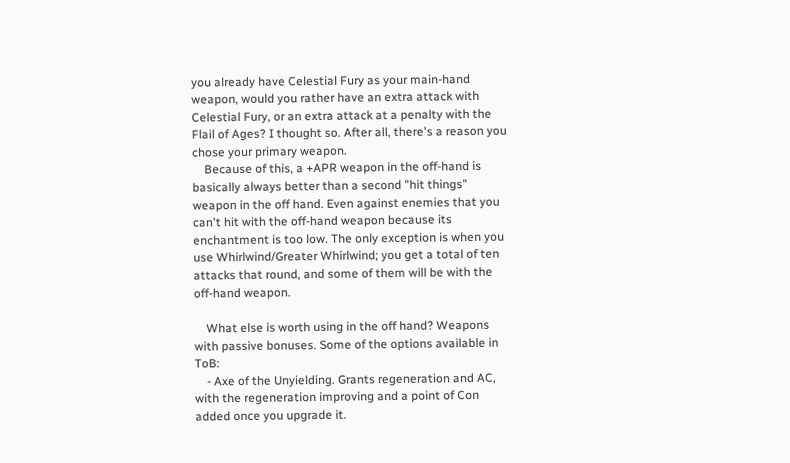you already have Celestial Fury as your main-hand weapon, would you rather have an extra attack with Celestial Fury, or an extra attack at a penalty with the Flail of Ages? I thought so. After all, there's a reason you chose your primary weapon.
    Because of this, a +APR weapon in the off-hand is basically always better than a second "hit things" weapon in the off hand. Even against enemies that you can't hit with the off-hand weapon because its enchantment is too low. The only exception is when you use Whirlwind/Greater Whirlwind; you get a total of ten attacks that round, and some of them will be with the off-hand weapon.

    What else is worth using in the off hand? Weapons with passive bonuses. Some of the options available in ToB:
    - Axe of the Unyielding. Grants regeneration and AC, with the regeneration improving and a point of Con added once you upgrade it.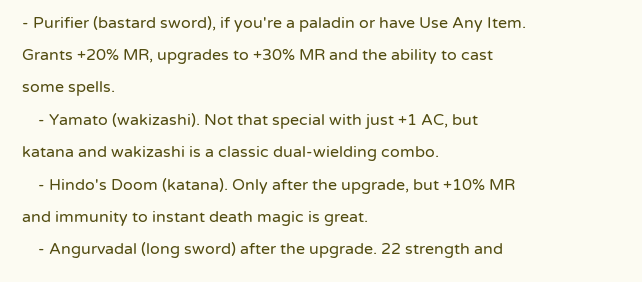- Purifier (bastard sword), if you're a paladin or have Use Any Item. Grants +20% MR, upgrades to +30% MR and the ability to cast some spells.
    - Yamato (wakizashi). Not that special with just +1 AC, but katana and wakizashi is a classic dual-wielding combo.
    - Hindo's Doom (katana). Only after the upgrade, but +10% MR and immunity to instant death magic is great.
    - Angurvadal (long sword) after the upgrade. 22 strength and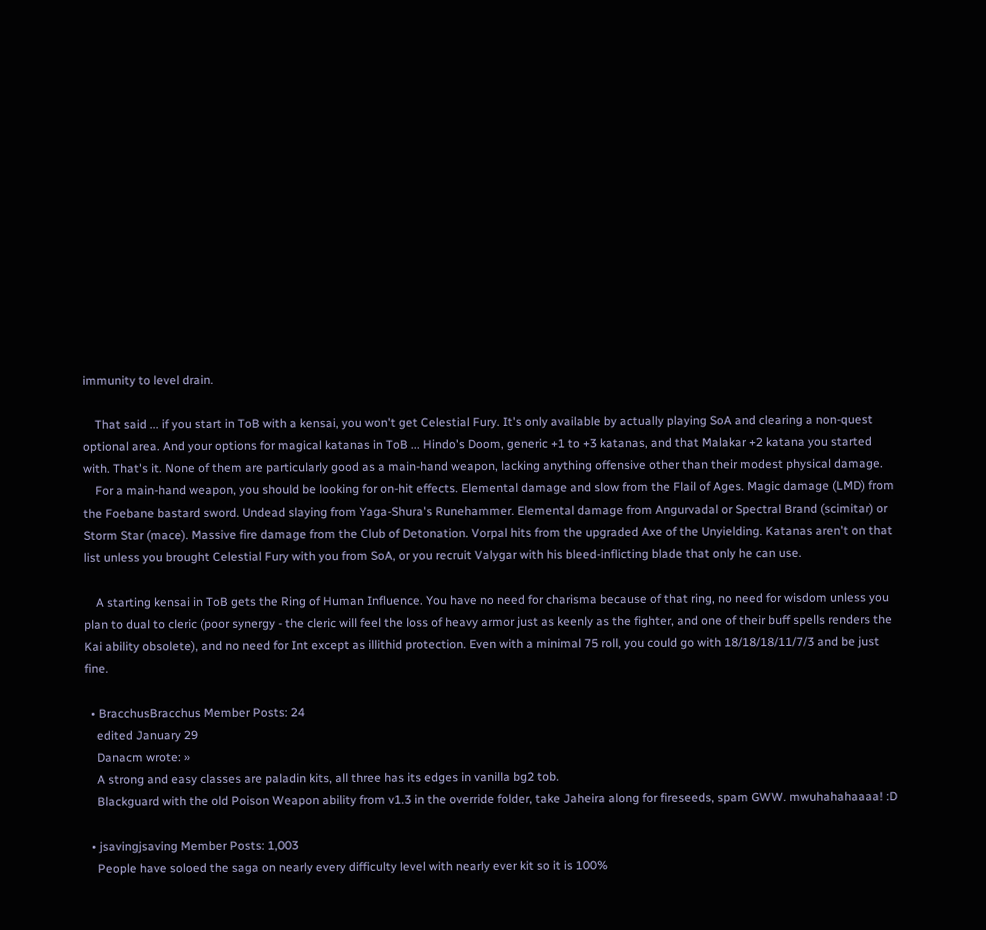immunity to level drain.

    That said ... if you start in ToB with a kensai, you won't get Celestial Fury. It's only available by actually playing SoA and clearing a non-quest optional area. And your options for magical katanas in ToB ... Hindo's Doom, generic +1 to +3 katanas, and that Malakar +2 katana you started with. That's it. None of them are particularly good as a main-hand weapon, lacking anything offensive other than their modest physical damage.
    For a main-hand weapon, you should be looking for on-hit effects. Elemental damage and slow from the Flail of Ages. Magic damage (LMD) from the Foebane bastard sword. Undead slaying from Yaga-Shura's Runehammer. Elemental damage from Angurvadal or Spectral Brand (scimitar) or Storm Star (mace). Massive fire damage from the Club of Detonation. Vorpal hits from the upgraded Axe of the Unyielding. Katanas aren't on that list unless you brought Celestial Fury with you from SoA, or you recruit Valygar with his bleed-inflicting blade that only he can use.

    A starting kensai in ToB gets the Ring of Human Influence. You have no need for charisma because of that ring, no need for wisdom unless you plan to dual to cleric (poor synergy - the cleric will feel the loss of heavy armor just as keenly as the fighter, and one of their buff spells renders the Kai ability obsolete), and no need for Int except as illithid protection. Even with a minimal 75 roll, you could go with 18/18/18/11/7/3 and be just fine.

  • BracchusBracchus Member Posts: 24
    edited January 29
    Danacm wrote: »
    A strong and easy classes are paladin kits, all three has its edges in vanilla bg2 tob.
    Blackguard with the old Poison Weapon ability from v1.3 in the override folder, take Jaheira along for fireseeds, spam GWW. mwuhahahaaaa! :D

  • jsavingjsaving Member Posts: 1,003
    People have soloed the saga on nearly every difficulty level with nearly ever kit so it is 100%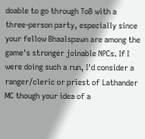doable to go through ToB with a three-person party, especially since your fellow Bhaalspawn are among the game's stronger joinable NPCs. If I were doing such a run, I'd consider a ranger/cleric or priest of Lathander MC though your idea of a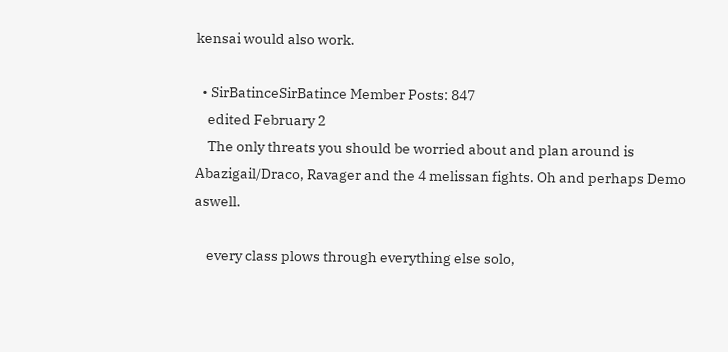kensai would also work.

  • SirBatinceSirBatince Member Posts: 847
    edited February 2
    The only threats you should be worried about and plan around is Abazigail/Draco, Ravager and the 4 melissan fights. Oh and perhaps Demo aswell.

    every class plows through everything else solo,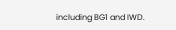including BG1 and IWD.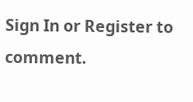Sign In or Register to comment.